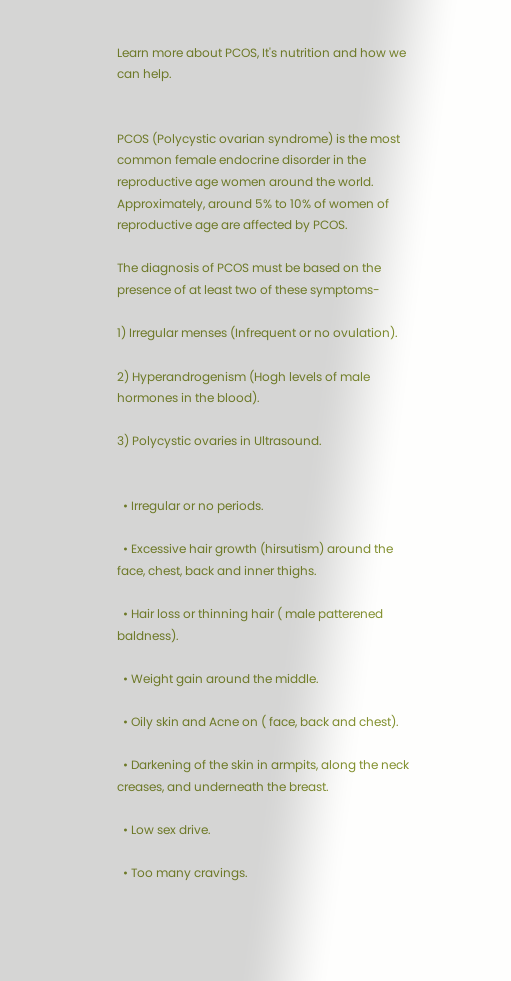Learn more about PCOS, It's nutrition and how we can help.


PCOS (Polycystic ovarian syndrome) is the most common female endocrine disorder in the reproductive age women around the world. Approximately, around 5% to 10% of women of reproductive age are affected by PCOS.

The diagnosis of PCOS must be based on the presence of at least two of these symptoms-

1) Irregular menses (Infrequent or no ovulation).

2) Hyperandrogenism (Hogh levels of male hormones in the blood).

3) Polycystic ovaries in Ultrasound.


  • Irregular or no periods.

  • Excessive hair growth (hirsutism) around the face, chest, back and inner thighs.

  • Hair loss or thinning hair ( male patterened baldness).

  • Weight gain around the middle.

  • Oily skin and Acne on ( face, back and chest).

  • Darkening of the skin in armpits, along the neck creases, and underneath the breast.

  • Low sex drive.

  • Too many cravings.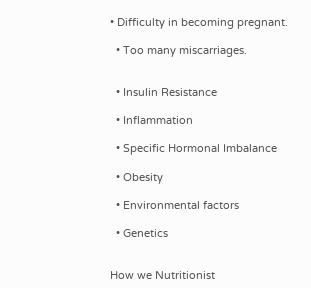• Difficulty in becoming pregnant.

  • Too many miscarriages.


  • Insulin Resistance

  • Inflammation

  • Specific Hormonal Imbalance

  • Obesity

  • Environmental factors

  • Genetics


How we Nutritionist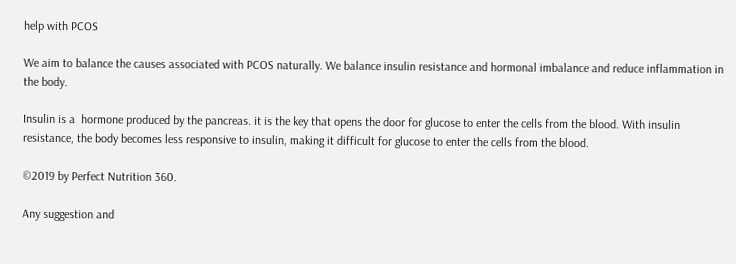help with PCOS

We aim to balance the causes associated with PCOS naturally. We balance insulin resistance and hormonal imbalance and reduce inflammation in the body.

Insulin is a  hormone produced by the pancreas. it is the key that opens the door for glucose to enter the cells from the blood. With insulin resistance, the body becomes less responsive to insulin, making it difficult for glucose to enter the cells from the blood.

©2019 by Perfect Nutrition 360.

Any suggestion and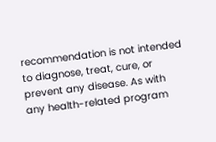recommendation is not intended to diagnose, treat, cure, or prevent any disease. As with any health-related program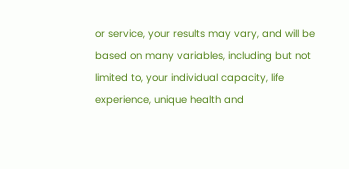or service, your results may vary, and will be based on many variables, including but not limited to, your individual capacity, life experience, unique health and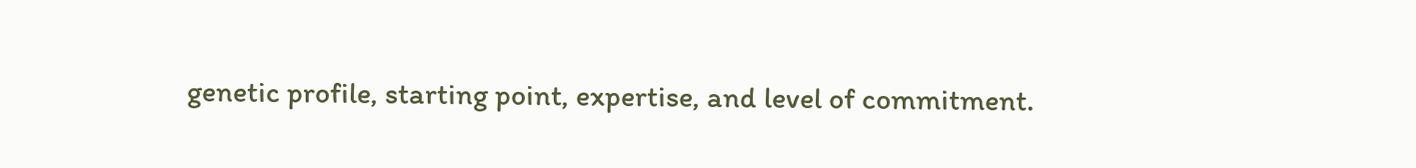genetic profile, starting point, expertise, and level of commitment.